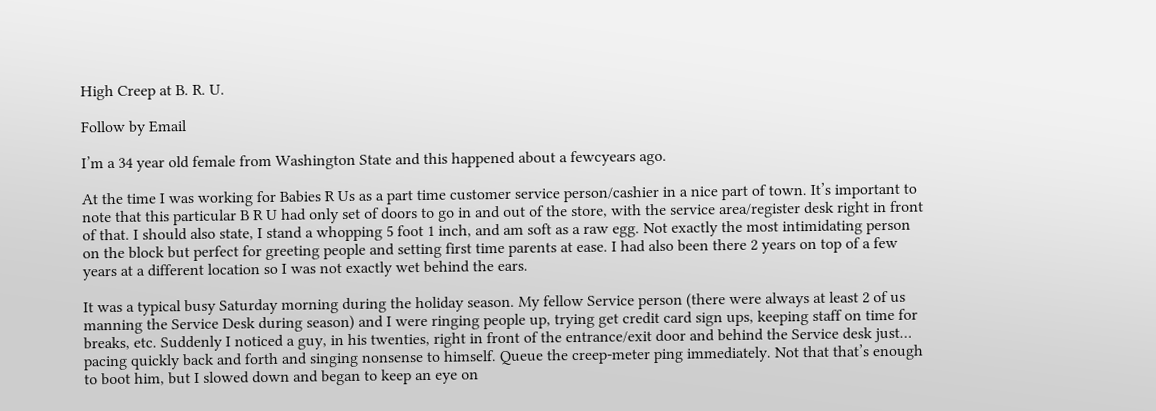High Creep at B. R. U.

Follow by Email

I’m a 34 year old female from Washington State and this happened about a fewcyears ago.

At the time I was working for Babies R Us as a part time customer service person/cashier in a nice part of town. It’s important to note that this particular B R U had only set of doors to go in and out of the store, with the service area/register desk right in front of that. I should also state, I stand a whopping 5 foot 1 inch, and am soft as a raw egg. Not exactly the most intimidating person on the block but perfect for greeting people and setting first time parents at ease. I had also been there 2 years on top of a few years at a different location so I was not exactly wet behind the ears.

It was a typical busy Saturday morning during the holiday season. My fellow Service person (there were always at least 2 of us manning the Service Desk during season) and I were ringing people up, trying get credit card sign ups, keeping staff on time for breaks, etc. Suddenly I noticed a guy, in his twenties, right in front of the entrance/exit door and behind the Service desk just… pacing quickly back and forth and singing nonsense to himself. Queue the creep-meter ping immediately. Not that that’s enough to boot him, but I slowed down and began to keep an eye on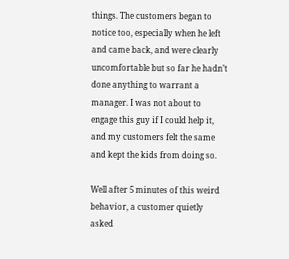things. The customers began to notice too, especially when he left and came back, and were clearly uncomfortable but so far he hadn’t done anything to warrant a manager. I was not about to engage this guy if I could help it, and my customers felt the same and kept the kids from doing so.

Well after 5 minutes of this weird behavior, a customer quietly asked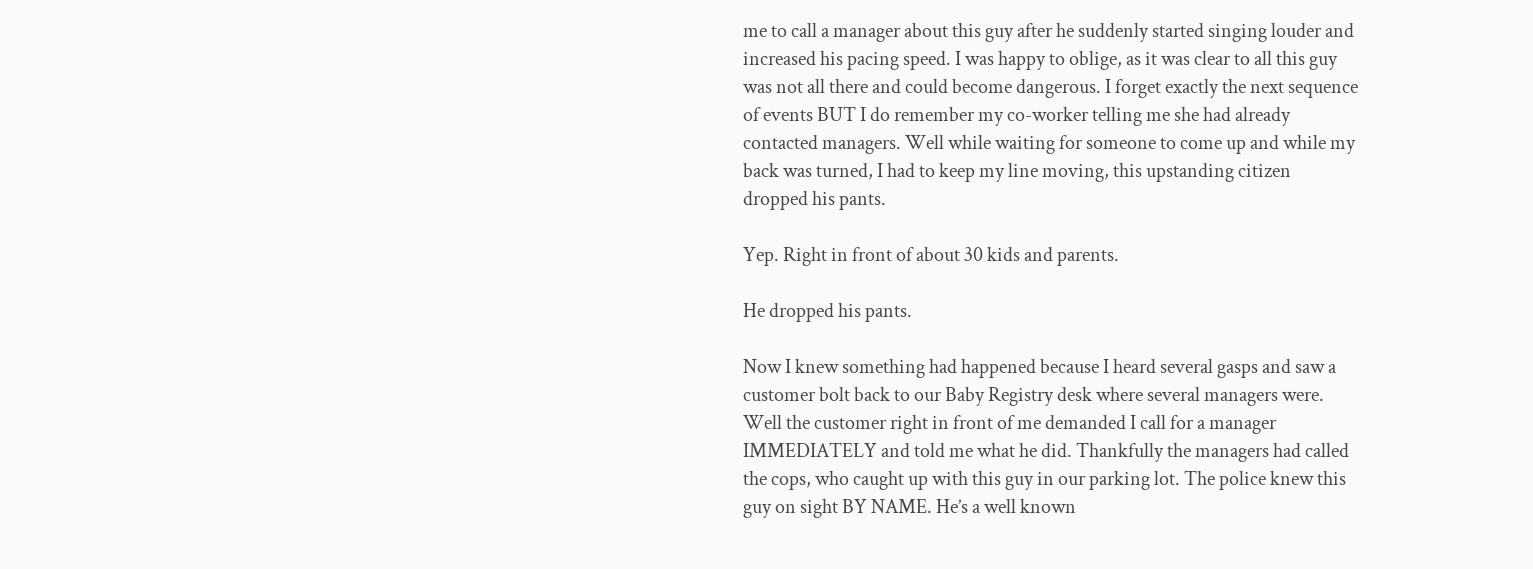me to call a manager about this guy after he suddenly started singing louder and increased his pacing speed. I was happy to oblige, as it was clear to all this guy was not all there and could become dangerous. I forget exactly the next sequence of events BUT I do remember my co-worker telling me she had already contacted managers. Well while waiting for someone to come up and while my back was turned, I had to keep my line moving, this upstanding citizen dropped his pants.

Yep. Right in front of about 30 kids and parents.

He dropped his pants.

Now I knew something had happened because I heard several gasps and saw a customer bolt back to our Baby Registry desk where several managers were. Well the customer right in front of me demanded I call for a manager IMMEDIATELY and told me what he did. Thankfully the managers had called the cops, who caught up with this guy in our parking lot. The police knew this guy on sight BY NAME. He’s a well known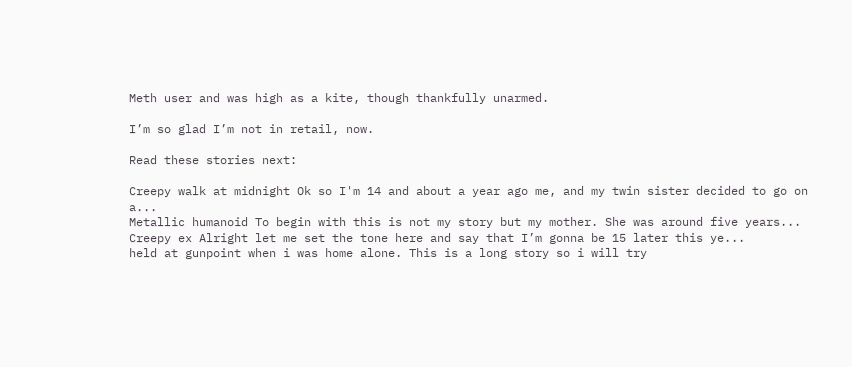Meth user and was high as a kite, though thankfully unarmed.

I’m so glad I’m not in retail, now.

Read these stories next:

Creepy walk at midnight Ok so I'm 14 and about a year ago me, and my twin sister decided to go on a...
Metallic humanoid To begin with this is not my story but my mother. She was around five years...
Creepy ex Alright let me set the tone here and say that I’m gonna be 15 later this ye...
held at gunpoint when i was home alone. This is a long story so i will try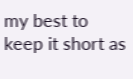my best to keep it short as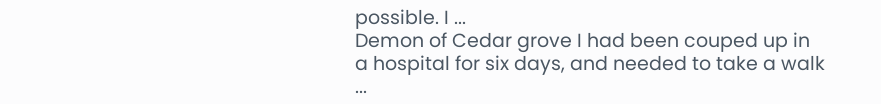possible. I ...
Demon of Cedar grove I had been couped up in a hospital for six days, and needed to take a walk ...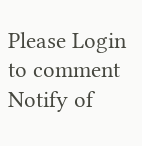Please Login to comment
Notify of